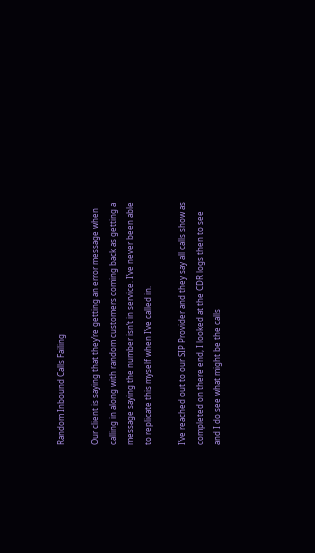Random Inbound Calls Failing

Our client is saying that they’re getting an error message when calling in along with random customers coming back as getting a message saying the number isn’t in service. I’ve never been able to replicate this myself when I’ve called in.

I’ve reached out to our SIP Provider and they say all calls show as completed on there end, I looked at the CDR logs then to see and I do see what might be the calls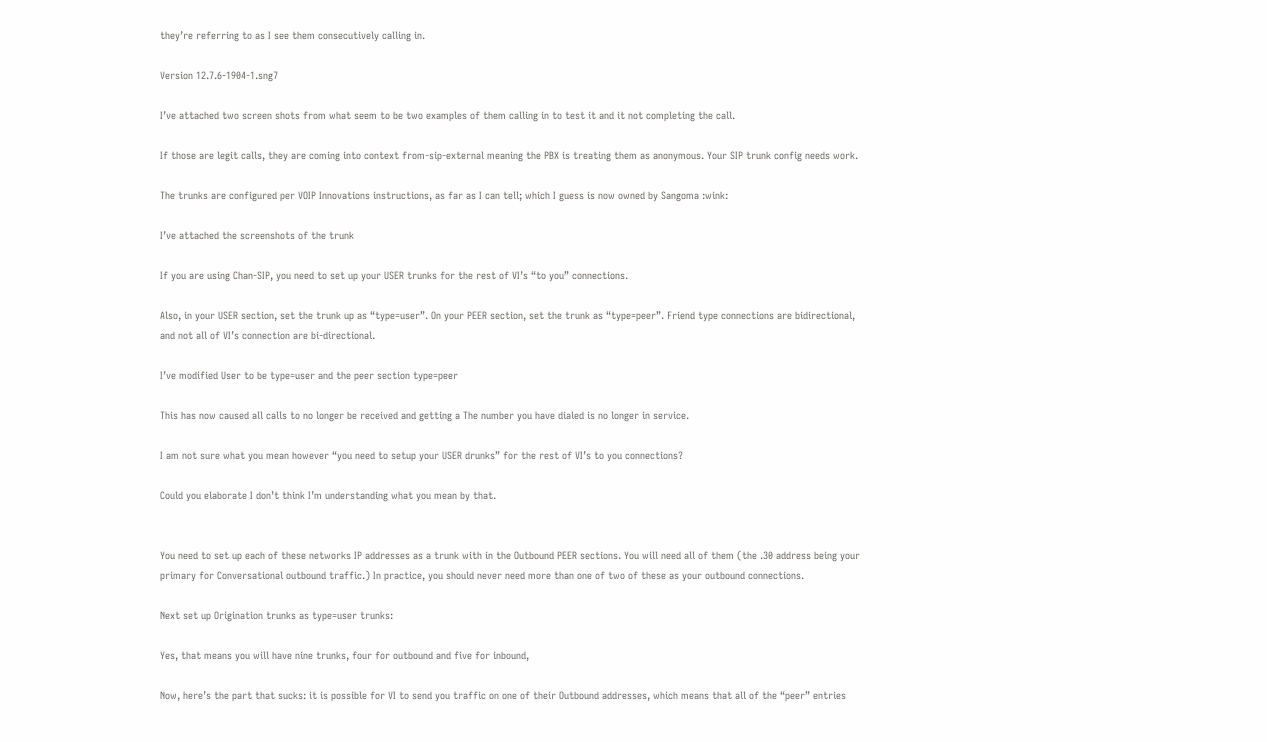they’re referring to as I see them consecutively calling in.

Version 12.7.6-1904-1.sng7

I’ve attached two screen shots from what seem to be two examples of them calling in to test it and it not completing the call.

If those are legit calls, they are coming into context from-sip-external meaning the PBX is treating them as anonymous. Your SIP trunk config needs work.

The trunks are configured per VOIP Innovations instructions, as far as I can tell; which I guess is now owned by Sangoma :wink:

I’ve attached the screenshots of the trunk

If you are using Chan-SIP, you need to set up your USER trunks for the rest of VI’s “to you” connections.

Also, in your USER section, set the trunk up as “type=user”. On your PEER section, set the trunk as “type=peer”. Friend type connections are bidirectional, and not all of VI’s connection are bi-directional.

I’ve modified User to be type=user and the peer section type=peer

This has now caused all calls to no longer be received and getting a The number you have dialed is no longer in service.

I am not sure what you mean however “you need to setup your USER drunks” for the rest of VI’s to you connections?

Could you elaborate I don’t think I’m understanding what you mean by that.


You need to set up each of these networks IP addresses as a trunk with in the Outbound PEER sections. You will need all of them (the .30 address being your primary for Conversational outbound traffic.) In practice, you should never need more than one of two of these as your outbound connections.

Next set up Origination trunks as type=user trunks:

Yes, that means you will have nine trunks, four for outbound and five for inbound,

Now, here’s the part that sucks: it is possible for VI to send you traffic on one of their Outbound addresses, which means that all of the “peer” entries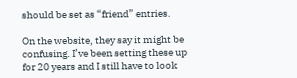should be set as “friend” entries.

On the website, they say it might be confusing. I’ve been setting these up for 20 years and I still have to look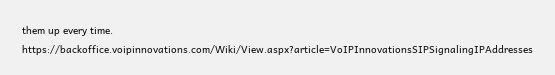them up every time. https://backoffice.voipinnovations.com/Wiki/View.aspx?article=VoIPInnovationsSIPSignalingIPAddresses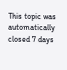This topic was automatically closed 7 days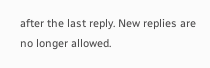after the last reply. New replies are no longer allowed.